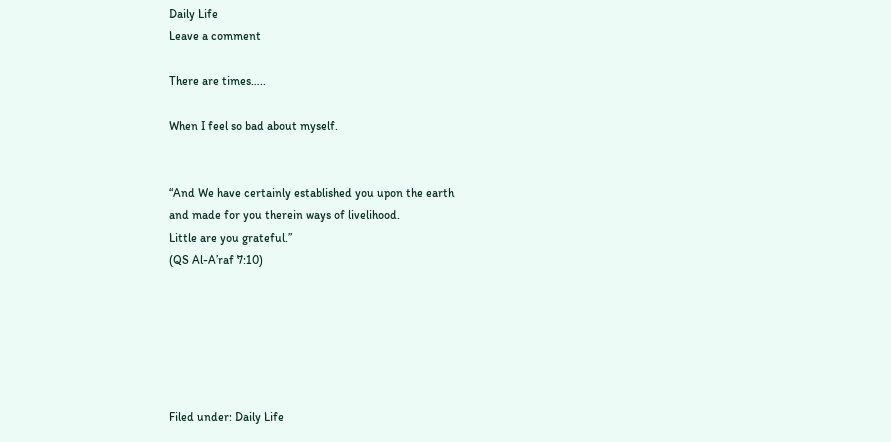Daily Life
Leave a comment

There are times…..

When I feel so bad about myself.


“And We have certainly established you upon the earth
and made for you therein ways of livelihood.
Little are you grateful.”
(QS Al-A’raf 7:10)






Filed under: Daily Life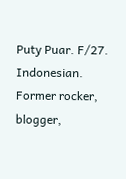Puty Puar. F/27. Indonesian. Former rocker, blogger,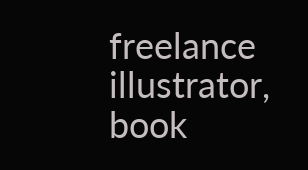freelance illustrator, book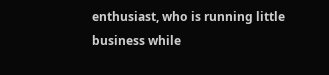enthusiast, who is running little business while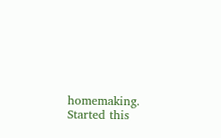homemaking. Started this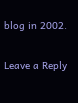blog in 2002.

Leave a Reply